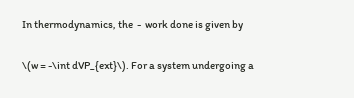In thermodynamics, the  -  work done is given by

\(w = -\int dVP_{ext}\). For a system undergoing a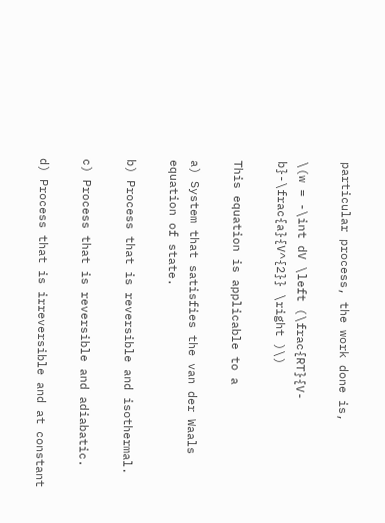particular process, the work done is,

\(w = -\int dV \left (\frac{RT}{V-b}-\frac{a}{V^{2}} \right )\)

This equation is applicable to a

a) System that satisfies the van der Waals equation of state.

b) Process that is reversible and isothermal.

c) Process that is reversible and adiabatic.

d) Process that is irreversible and at constant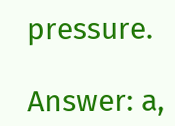pressure.

Answer: a,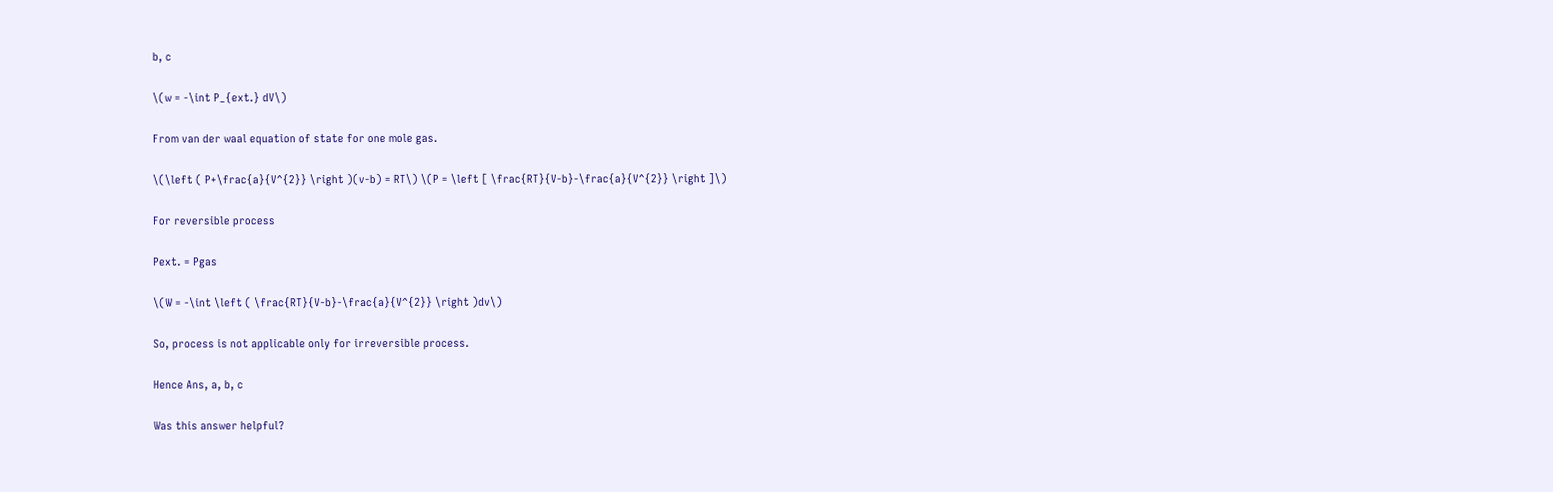b, c

\(w = -\int P_{ext.} dV\)

From van der waal equation of state for one mole gas.

\(\left ( P+\frac{a}{V^{2}} \right )(v-b) = RT\) \(P = \left [ \frac{RT}{V-b}-\frac{a}{V^{2}} \right ]\)

For reversible process

Pext. = Pgas

\(W = -\int \left ( \frac{RT}{V-b}-\frac{a}{V^{2}} \right )dv\)

So, process is not applicable only for irreversible process.

Hence Ans, a, b, c

Was this answer helpful?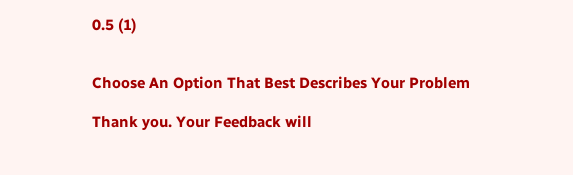0.5 (1)


Choose An Option That Best Describes Your Problem

Thank you. Your Feedback will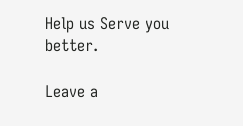Help us Serve you better.

Leave a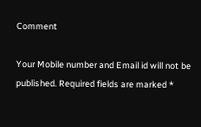Comment

Your Mobile number and Email id will not be published. Required fields are marked *